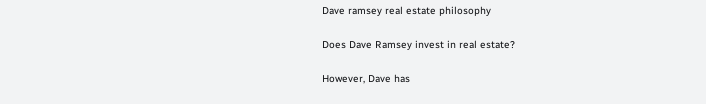Dave ramsey real estate philosophy

Does Dave Ramsey invest in real estate?

However, Dave has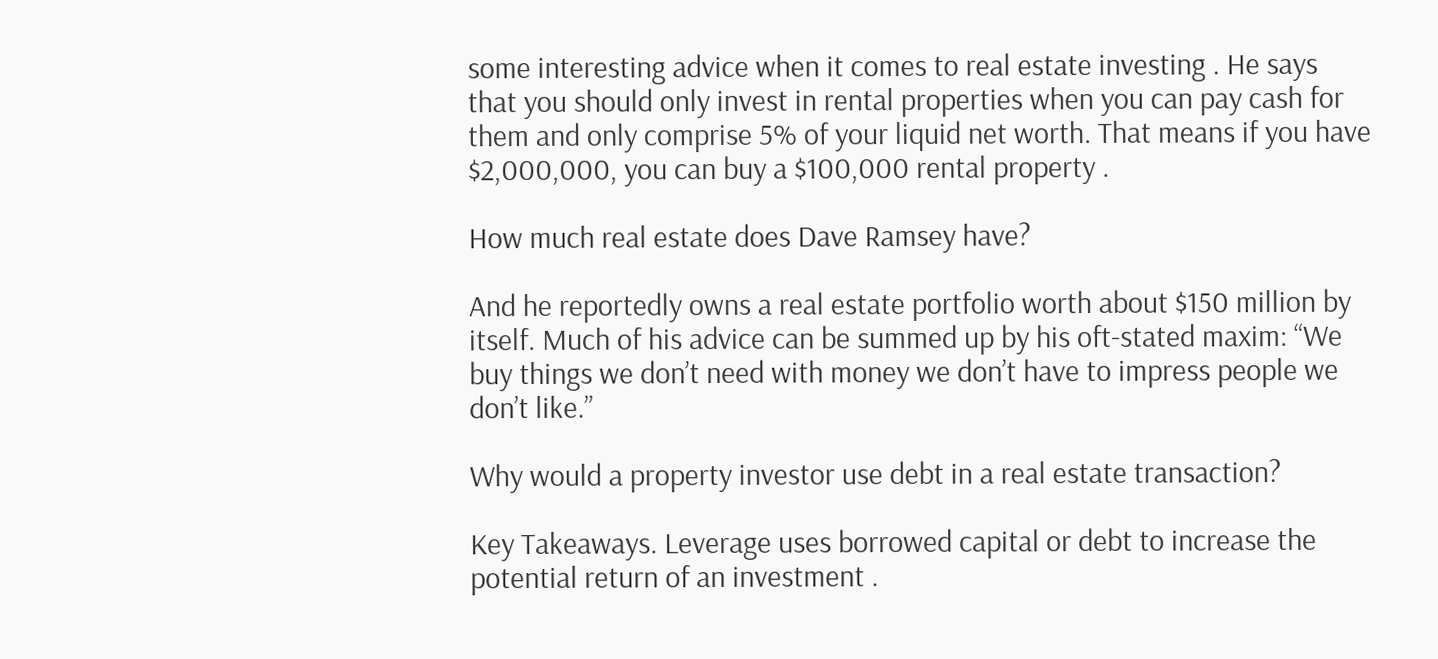some interesting advice when it comes to real estate investing . He says that you should only invest in rental properties when you can pay cash for them and only comprise 5% of your liquid net worth. That means if you have $2,000,000, you can buy a $100,000 rental property .

How much real estate does Dave Ramsey have?

And he reportedly owns a real estate portfolio worth about $150 million by itself. Much of his advice can be summed up by his oft-stated maxim: “We buy things we don’t need with money we don’t have to impress people we don’t like.”

Why would a property investor use debt in a real estate transaction?

Key Takeaways. Leverage uses borrowed capital or debt to increase the potential return of an investment .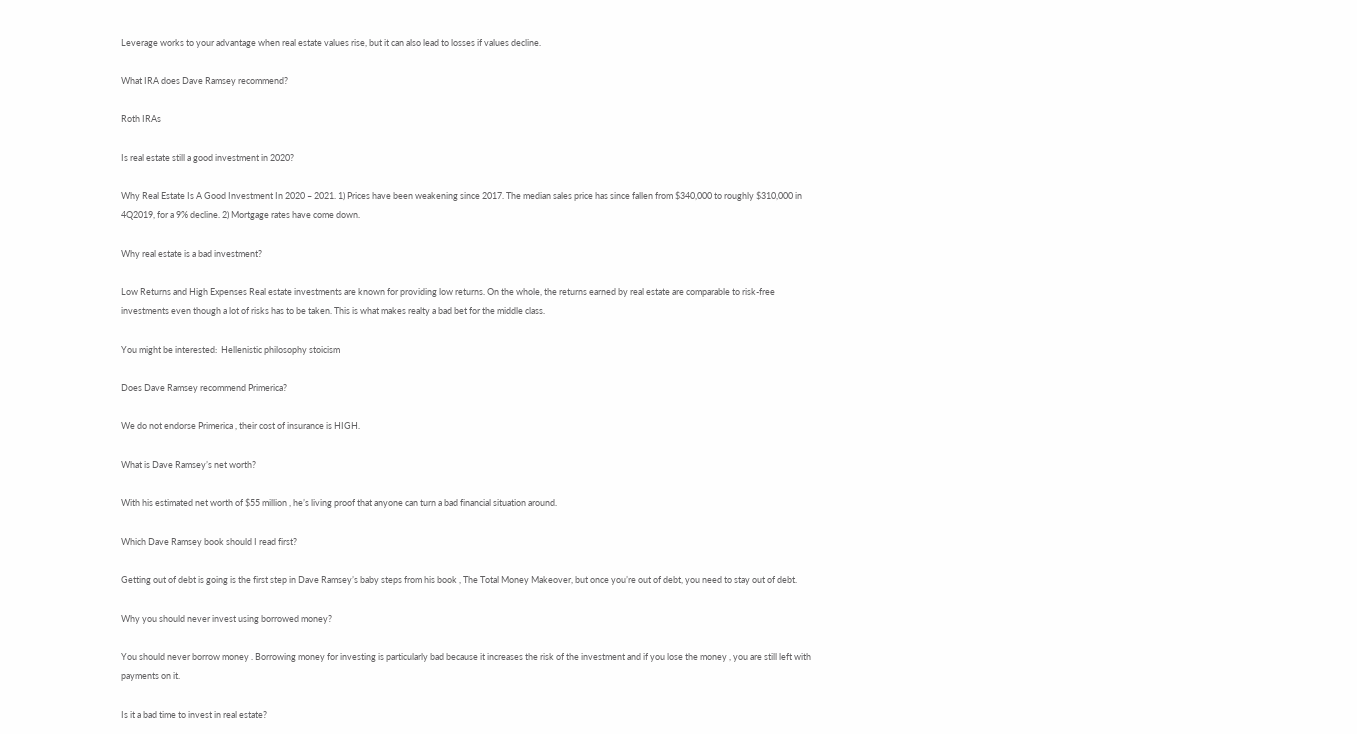Leverage works to your advantage when real estate values rise, but it can also lead to losses if values decline.

What IRA does Dave Ramsey recommend?

Roth IRAs

Is real estate still a good investment in 2020?

Why Real Estate Is A Good Investment In 2020 – 2021. 1) Prices have been weakening since 2017. The median sales price has since fallen from $340,000 to roughly $310,000 in 4Q2019, for a 9% decline. 2) Mortgage rates have come down.

Why real estate is a bad investment?

Low Returns and High Expenses Real estate investments are known for providing low returns. On the whole, the returns earned by real estate are comparable to risk-free investments even though a lot of risks has to be taken. This is what makes realty a bad bet for the middle class.

You might be interested:  Hellenistic philosophy stoicism

Does Dave Ramsey recommend Primerica?

We do not endorse Primerica , their cost of insurance is HIGH.

What is Dave Ramsey’s net worth?

With his estimated net worth of $55 million , he’s living proof that anyone can turn a bad financial situation around.

Which Dave Ramsey book should I read first?

Getting out of debt is going is the first step in Dave Ramsey’s baby steps from his book , The Total Money Makeover, but once you’re out of debt, you need to stay out of debt.

Why you should never invest using borrowed money?

You should never borrow money . Borrowing money for investing is particularly bad because it increases the risk of the investment and if you lose the money , you are still left with payments on it.

Is it a bad time to invest in real estate?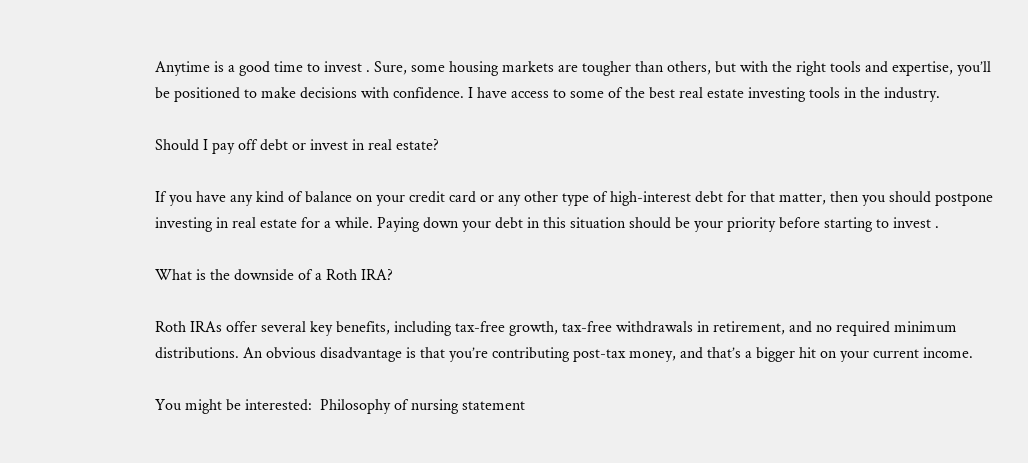Anytime is a good time to invest . Sure, some housing markets are tougher than others, but with the right tools and expertise, you’ll be positioned to make decisions with confidence. I have access to some of the best real estate investing tools in the industry.

Should I pay off debt or invest in real estate?

If you have any kind of balance on your credit card or any other type of high-interest debt for that matter, then you should postpone investing in real estate for a while. Paying down your debt in this situation should be your priority before starting to invest .

What is the downside of a Roth IRA?

Roth IRAs offer several key benefits, including tax-free growth, tax-free withdrawals in retirement, and no required minimum distributions. An obvious disadvantage is that you’re contributing post-tax money, and that’s a bigger hit on your current income.

You might be interested:  Philosophy of nursing statement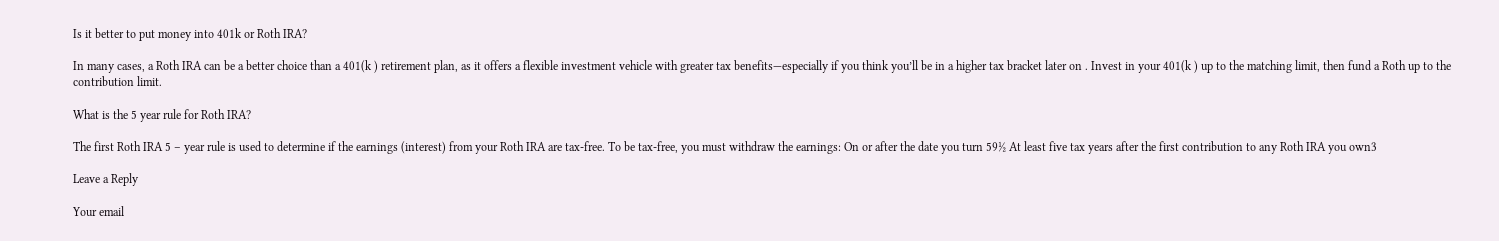Is it better to put money into 401k or Roth IRA?

In many cases, a Roth IRA can be a better choice than a 401(k ) retirement plan, as it offers a flexible investment vehicle with greater tax benefits—especially if you think you’ll be in a higher tax bracket later on . Invest in your 401(k ) up to the matching limit, then fund a Roth up to the contribution limit.

What is the 5 year rule for Roth IRA?

The first Roth IRA 5 – year rule is used to determine if the earnings (interest) from your Roth IRA are tax-free. To be tax-free, you must withdraw the earnings: On or after the date you turn 59½ At least five tax years after the first contribution to any Roth IRA you own3

Leave a Reply

Your email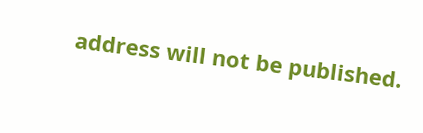address will not be published.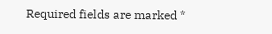Required fields are marked *